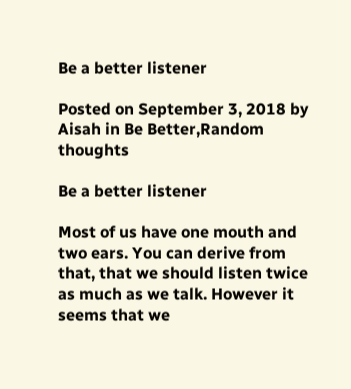Be a better listener

Posted on September 3, 2018 by Aisah in Be Better,Random thoughts

Be a better listener

Most of us have one mouth and two ears. You can derive from that, that we should listen twice as much as we talk. However it seems that we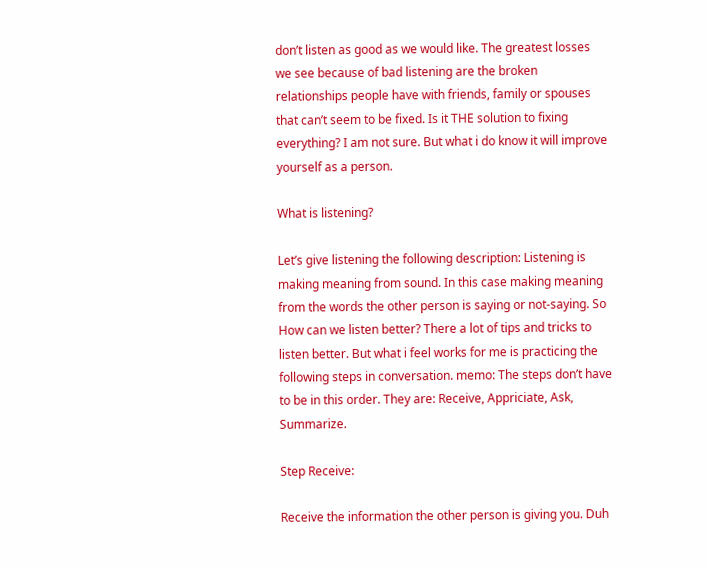don’t listen as good as we would like. The greatest losses we see because of bad listening are the broken relationships people have with friends, family or spouses that can’t seem to be fixed. Is it THE solution to fixing everything? I am not sure. But what i do know it will improve yourself as a person.

What is listening?

Let’s give listening the following description: Listening is making meaning from sound. In this case making meaning from the words the other person is saying or not-saying. So How can we listen better? There a lot of tips and tricks to listen better. But what i feel works for me is practicing the following steps in conversation. memo: The steps don’t have to be in this order. They are: Receive, Appriciate, Ask, Summarize.

Step Receive:

Receive the information the other person is giving you. Duh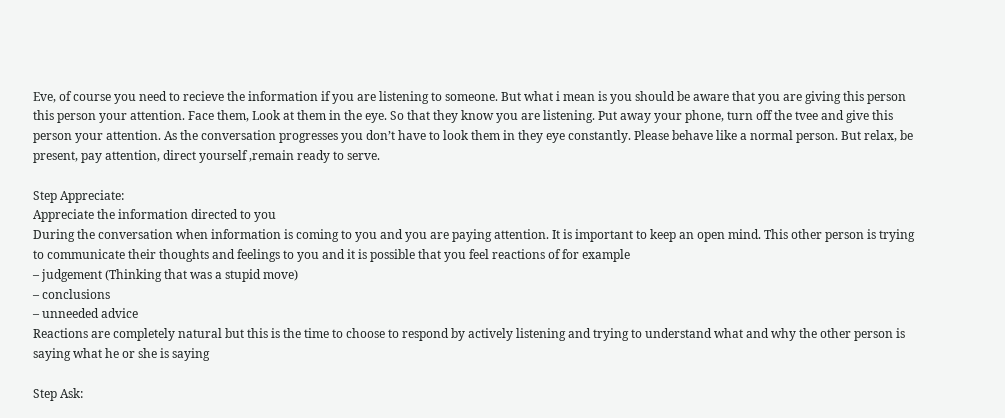Eve, of course you need to recieve the information if you are listening to someone. But what i mean is you should be aware that you are giving this person this person your attention. Face them, Look at them in the eye. So that they know you are listening. Put away your phone, turn off the tvee and give this person your attention. As the conversation progresses you don’t have to look them in they eye constantly. Please behave like a normal person. But relax, be present, pay attention, direct yourself ,remain ready to serve.

Step Appreciate:
Appreciate the information directed to you
During the conversation when information is coming to you and you are paying attention. It is important to keep an open mind. This other person is trying to communicate their thoughts and feelings to you and it is possible that you feel reactions of for example
– judgement (Thinking that was a stupid move)
– conclusions
– unneeded advice
Reactions are completely natural but this is the time to choose to respond by actively listening and trying to understand what and why the other person is saying what he or she is saying

Step Ask: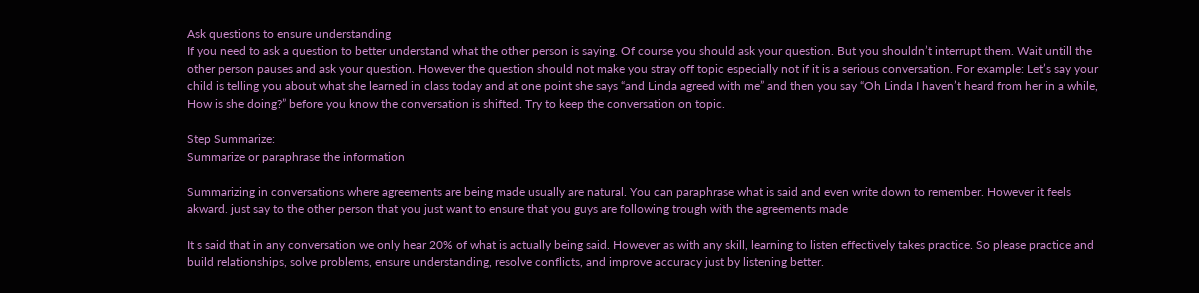Ask questions to ensure understanding
If you need to ask a question to better understand what the other person is saying. Of course you should ask your question. But you shouldn’t interrupt them. Wait untill the other person pauses and ask your question. However the question should not make you stray off topic especially not if it is a serious conversation. For example: Let’s say your child is telling you about what she learned in class today and at one point she says “and Linda agreed with me” and then you say “Oh Linda I haven’t heard from her in a while, How is she doing?” before you know the conversation is shifted. Try to keep the conversation on topic.

Step Summarize:
Summarize or paraphrase the information

Summarizing in conversations where agreements are being made usually are natural. You can paraphrase what is said and even write down to remember. However it feels akward. just say to the other person that you just want to ensure that you guys are following trough with the agreements made

It s said that in any conversation we only hear 20% of what is actually being said. However as with any skill, learning to listen effectively takes practice. So please practice and build relationships, solve problems, ensure understanding, resolve conflicts, and improve accuracy just by listening better.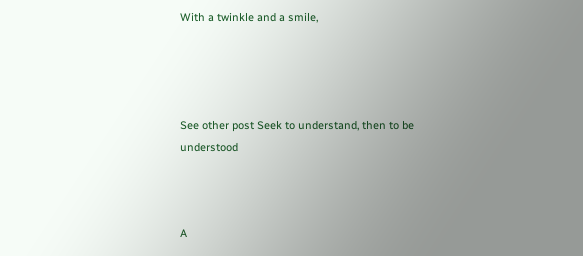With a twinkle and a smile,




See other post Seek to understand, then to be understood



A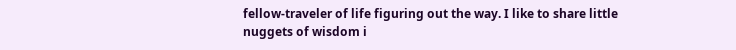fellow-traveler of life figuring out the way. I like to share little nuggets of wisdom i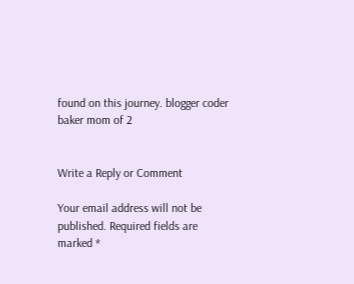found on this journey. blogger coder baker mom of 2


Write a Reply or Comment

Your email address will not be published. Required fields are marked *